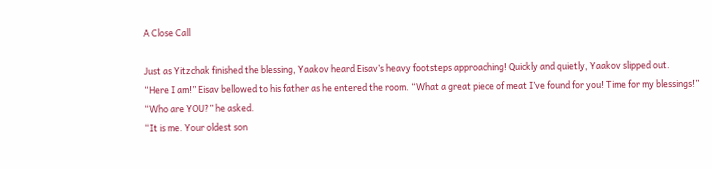A Close Call

Just as Yitzchak finished the blessing, Yaakov heard Eisav’s heavy footsteps approaching! Quickly and quietly, Yaakov slipped out.
“Here I am!” Eisav bellowed to his father as he entered the room. “What a great piece of meat I’ve found for you! Time for my blessings!”
“Who are YOU?” he asked.
“It is me. Your oldest son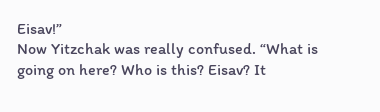Eisav!”
Now Yitzchak was really confused. “What is going on here? Who is this? Eisav? It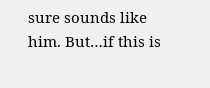sure sounds like him. But…if this is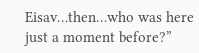Eisav…then…who was here just a moment before?”